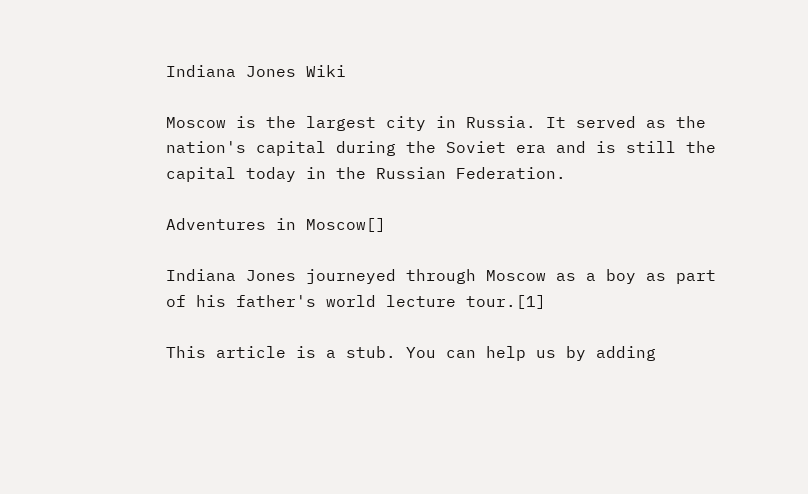Indiana Jones Wiki

Moscow is the largest city in Russia. It served as the nation's capital during the Soviet era and is still the capital today in the Russian Federation.

Adventures in Moscow[]

Indiana Jones journeyed through Moscow as a boy as part of his father's world lecture tour.[1]

This article is a stub. You can help us by adding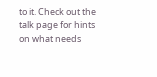to it. Check out the talk page for hints on what needs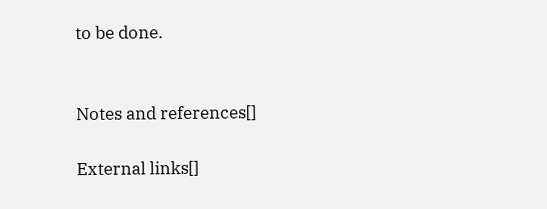to be done.


Notes and references[]

External links[]